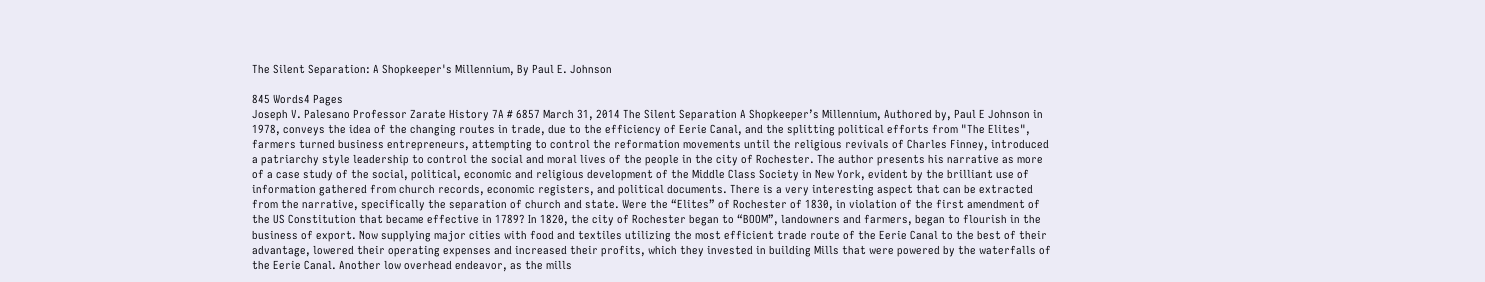The Silent Separation: A Shopkeeper's Millennium, By Paul E. Johnson

845 Words4 Pages
Joseph V. Palesano Professor Zarate History 7A # 6857 March 31, 2014 The Silent Separation A Shopkeeper’s Millennium, Authored by, Paul E Johnson in 1978, conveys the idea of the changing routes in trade, due to the efficiency of Eerie Canal, and the splitting political efforts from "The Elites", farmers turned business entrepreneurs, attempting to control the reformation movements until the religious revivals of Charles Finney, introduced a patriarchy style leadership to control the social and moral lives of the people in the city of Rochester. The author presents his narrative as more of a case study of the social, political, economic and religious development of the Middle Class Society in New York, evident by the brilliant use of information gathered from church records, economic registers, and political documents. There is a very interesting aspect that can be extracted from the narrative, specifically the separation of church and state. Were the “Elites” of Rochester of 1830, in violation of the first amendment of the US Constitution that became effective in 1789? In 1820, the city of Rochester began to “BOOM”, landowners and farmers, began to flourish in the business of export. Now supplying major cities with food and textiles utilizing the most efficient trade route of the Eerie Canal to the best of their advantage, lowered their operating expenses and increased their profits, which they invested in building Mills that were powered by the waterfalls of the Eerie Canal. Another low overhead endeavor, as the mills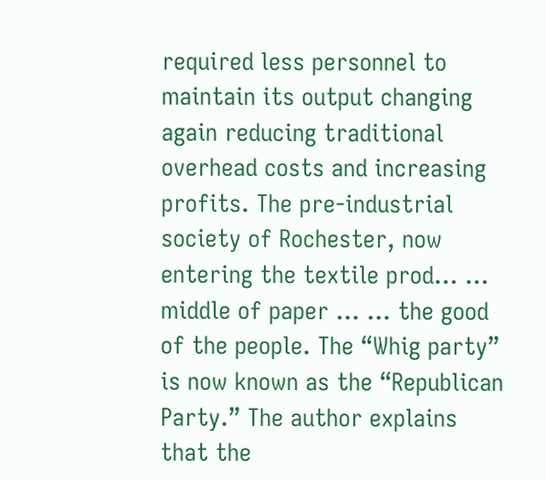required less personnel to maintain its output changing again reducing traditional overhead costs and increasing profits. The pre-industrial society of Rochester, now entering the textile prod... ... middle of paper ... ... the good of the people. The “Whig party” is now known as the “Republican Party.” The author explains that the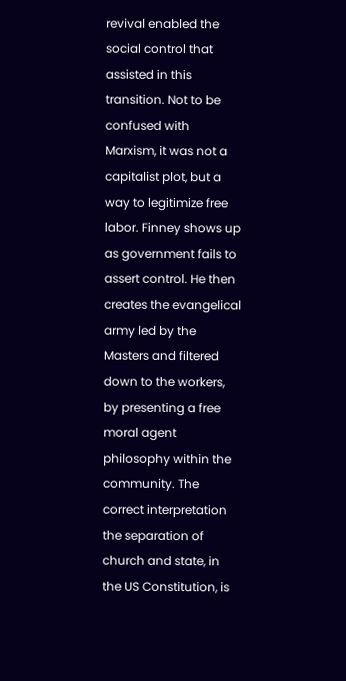revival enabled the social control that assisted in this transition. Not to be confused with Marxism, it was not a capitalist plot, but a way to legitimize free labor. Finney shows up as government fails to assert control. He then creates the evangelical army led by the Masters and filtered down to the workers, by presenting a free moral agent philosophy within the community. The correct interpretation the separation of church and state, in the US Constitution, is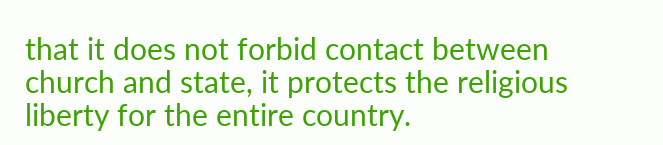that it does not forbid contact between church and state, it protects the religious liberty for the entire country.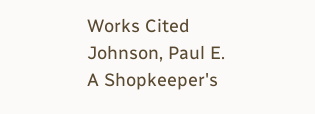Works Cited Johnson, Paul E. A Shopkeeper's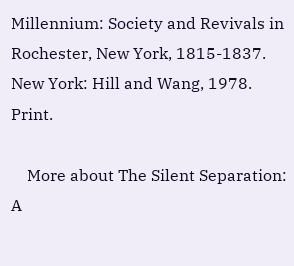Millennium: Society and Revivals in Rochester, New York, 1815-1837. New York: Hill and Wang, 1978. Print.

    More about The Silent Separation: A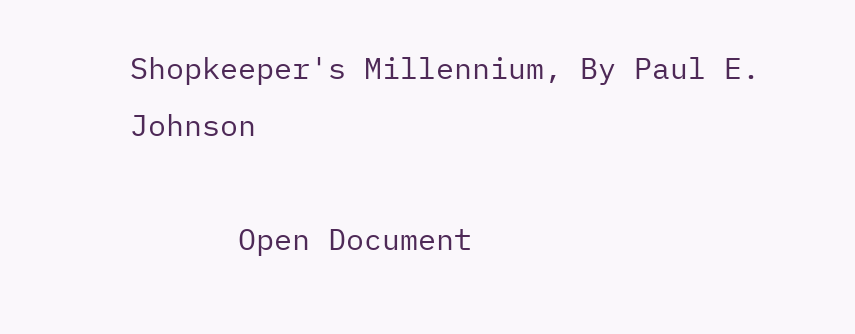Shopkeeper's Millennium, By Paul E. Johnson

      Open Document